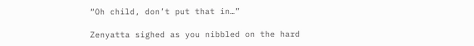“Oh child, don’t put that in…”

Zenyatta sighed as you nibbled on the hard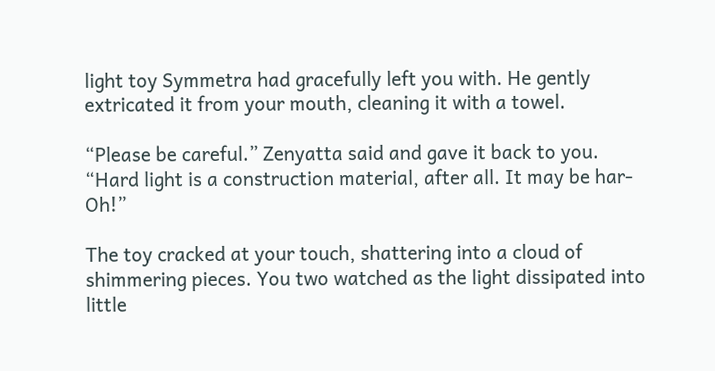light toy Symmetra had gracefully left you with. He gently extricated it from your mouth, cleaning it with a towel.

“Please be careful.” Zenyatta said and gave it back to you. “Hard light is a construction material, after all. It may be har- Oh!”

The toy cracked at your touch, shattering into a cloud of shimmering pieces. You two watched as the light dissipated into little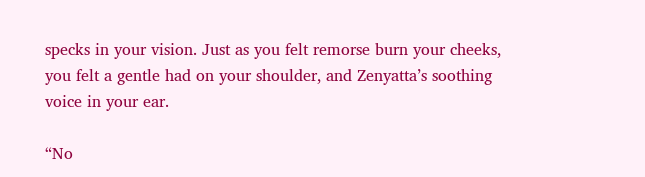specks in your vision. Just as you felt remorse burn your cheeks, you felt a gentle had on your shoulder, and Zenyatta’s soothing voice in your ear.

“No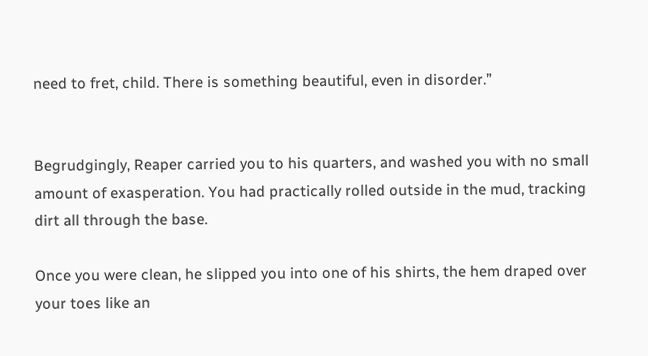need to fret, child. There is something beautiful, even in disorder.”


Begrudgingly, Reaper carried you to his quarters, and washed you with no small amount of exasperation. You had practically rolled outside in the mud, tracking dirt all through the base.

Once you were clean, he slipped you into one of his shirts, the hem draped over your toes like an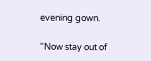evening gown.

“Now stay out of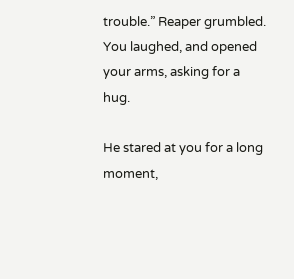trouble.” Reaper grumbled. You laughed, and opened your arms, asking for a hug.

He stared at you for a long moment,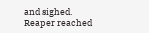and sighed. Reaper reached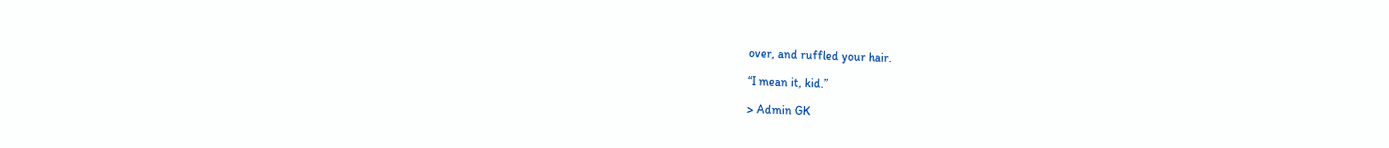over, and ruffled your hair.

“I mean it, kid.”

> Admin GK